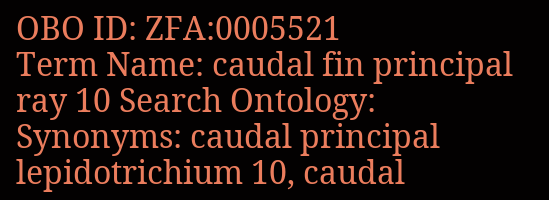OBO ID: ZFA:0005521
Term Name: caudal fin principal ray 10 Search Ontology:
Synonyms: caudal principal lepidotrichium 10, caudal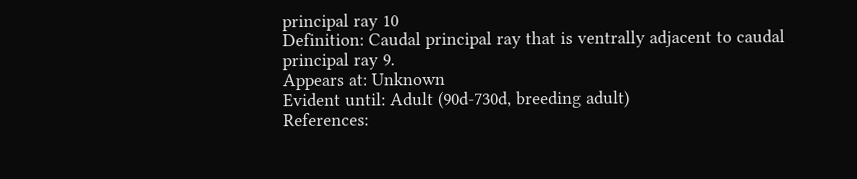principal ray 10
Definition: Caudal principal ray that is ventrally adjacent to caudal principal ray 9.
Appears at: Unknown
Evident until: Adult (90d-730d, breeding adult)
References: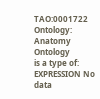TAO:0001722
Ontology: Anatomy Ontology
is a type of:
EXPRESSION No data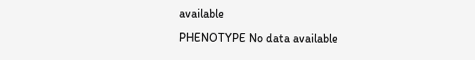available
PHENOTYPE No data available